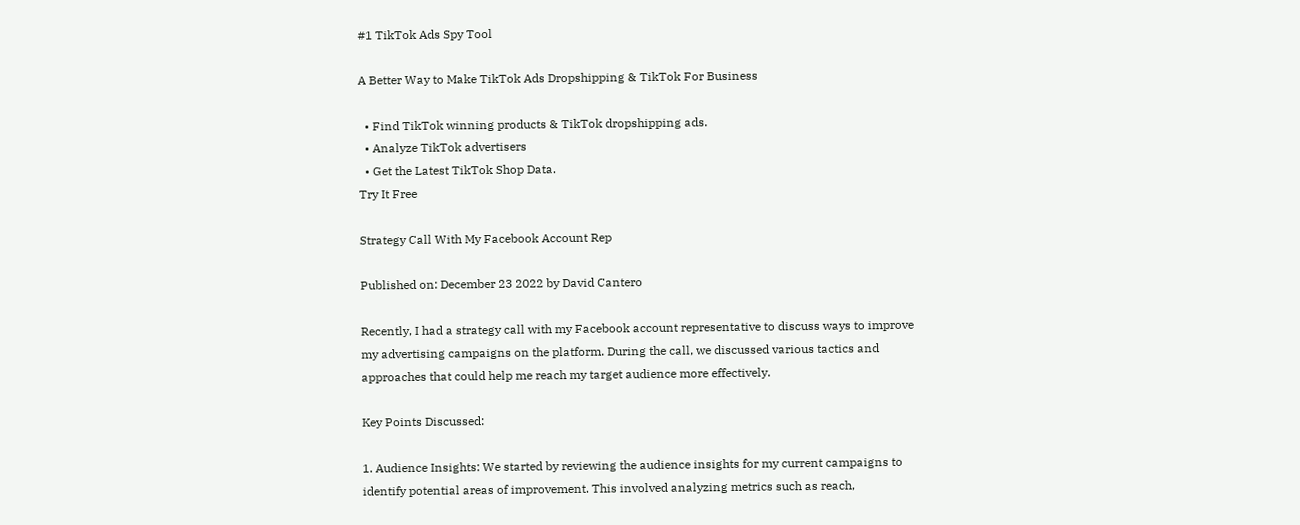#1 TikTok Ads Spy Tool

A Better Way to Make TikTok Ads Dropshipping & TikTok For Business

  • Find TikTok winning products & TikTok dropshipping ads.
  • Analyze TikTok advertisers
  • Get the Latest TikTok Shop Data.
Try It Free

Strategy Call With My Facebook Account Rep

Published on: December 23 2022 by David Cantero

Recently, I had a strategy call with my Facebook account representative to discuss ways to improve my advertising campaigns on the platform. During the call, we discussed various tactics and approaches that could help me reach my target audience more effectively.

Key Points Discussed:

1. Audience Insights: We started by reviewing the audience insights for my current campaigns to identify potential areas of improvement. This involved analyzing metrics such as reach,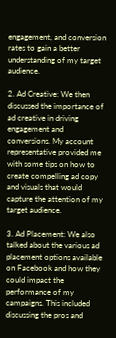engagement, and conversion rates to gain a better understanding of my target audience.

2. Ad Creative: We then discussed the importance of ad creative in driving engagement and conversions. My account representative provided me with some tips on how to create compelling ad copy and visuals that would capture the attention of my target audience.

3. Ad Placement: We also talked about the various ad placement options available on Facebook and how they could impact the performance of my campaigns. This included discussing the pros and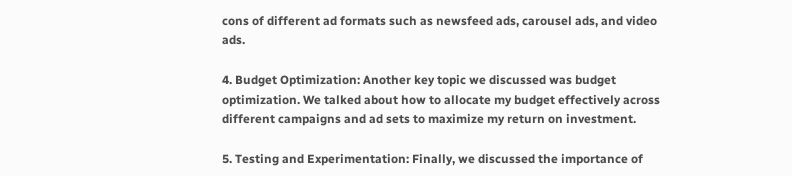cons of different ad formats such as newsfeed ads, carousel ads, and video ads.

4. Budget Optimization: Another key topic we discussed was budget optimization. We talked about how to allocate my budget effectively across different campaigns and ad sets to maximize my return on investment.

5. Testing and Experimentation: Finally, we discussed the importance of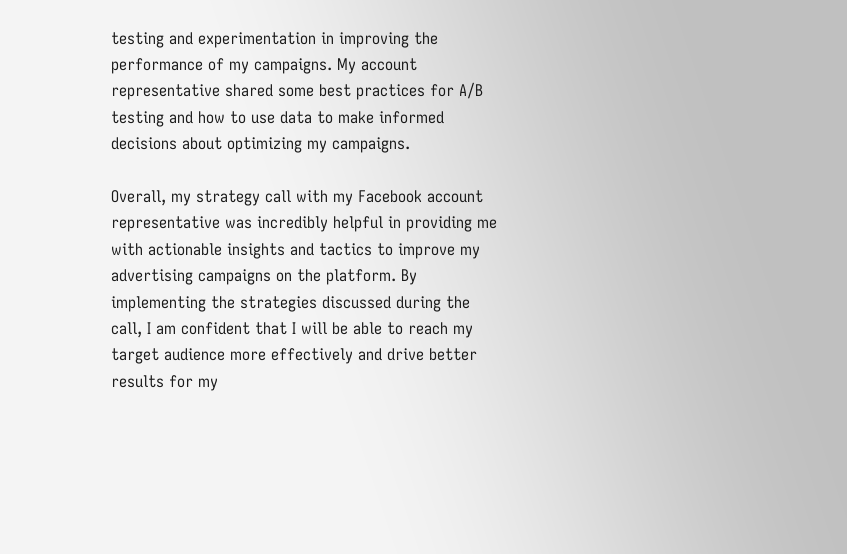testing and experimentation in improving the performance of my campaigns. My account representative shared some best practices for A/B testing and how to use data to make informed decisions about optimizing my campaigns.

Overall, my strategy call with my Facebook account representative was incredibly helpful in providing me with actionable insights and tactics to improve my advertising campaigns on the platform. By implementing the strategies discussed during the call, I am confident that I will be able to reach my target audience more effectively and drive better results for my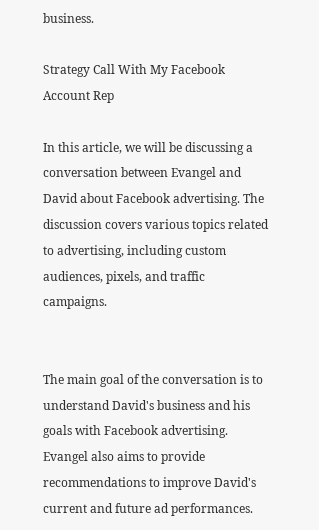business.

Strategy Call With My Facebook Account Rep

In this article, we will be discussing a conversation between Evangel and David about Facebook advertising. The discussion covers various topics related to advertising, including custom audiences, pixels, and traffic campaigns.


The main goal of the conversation is to understand David's business and his goals with Facebook advertising. Evangel also aims to provide recommendations to improve David's current and future ad performances.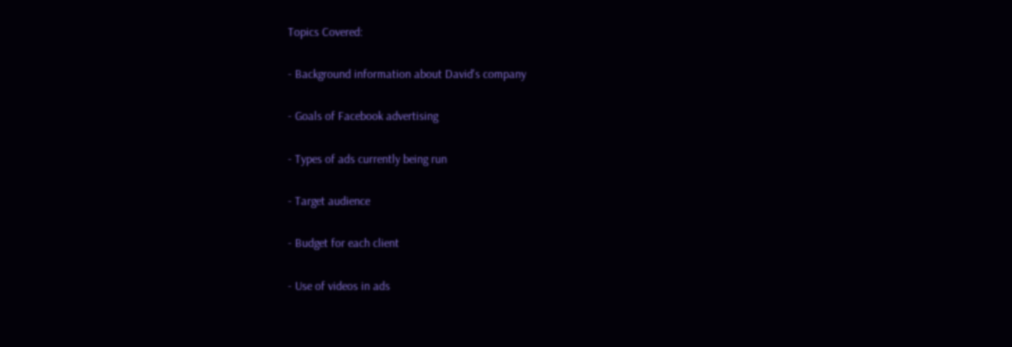Topics Covered:

- Background information about David's company

- Goals of Facebook advertising

- Types of ads currently being run

- Target audience

- Budget for each client

- Use of videos in ads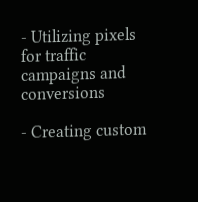- Utilizing pixels for traffic campaigns and conversions

- Creating custom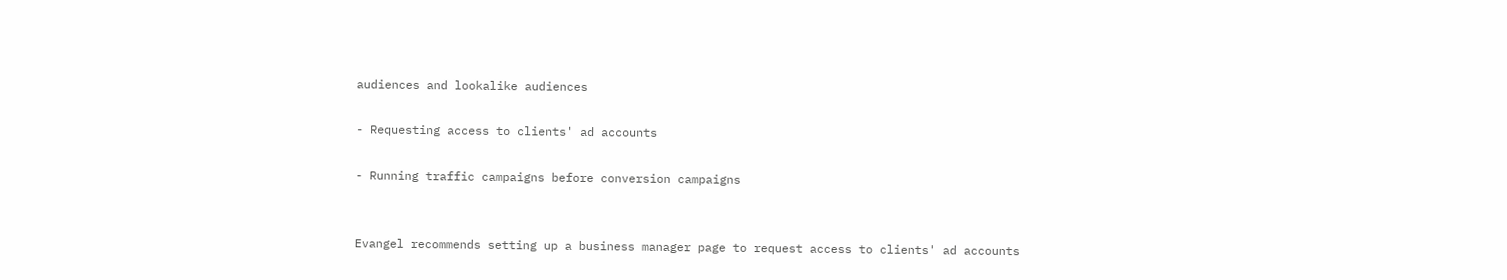audiences and lookalike audiences

- Requesting access to clients' ad accounts

- Running traffic campaigns before conversion campaigns


Evangel recommends setting up a business manager page to request access to clients' ad accounts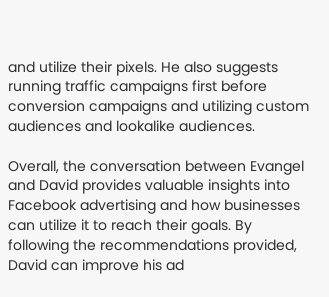and utilize their pixels. He also suggests running traffic campaigns first before conversion campaigns and utilizing custom audiences and lookalike audiences.

Overall, the conversation between Evangel and David provides valuable insights into Facebook advertising and how businesses can utilize it to reach their goals. By following the recommendations provided, David can improve his ad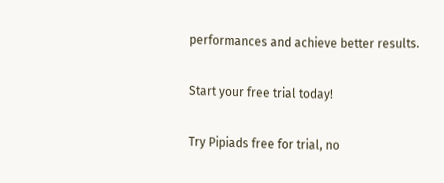performances and achieve better results.

Start your free trial today!

Try Pipiads free for trial, no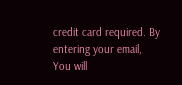credit card required. By entering your email,
You will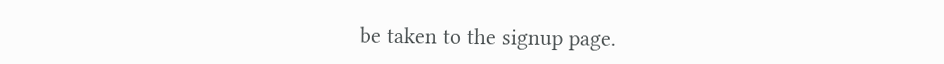be taken to the signup page.